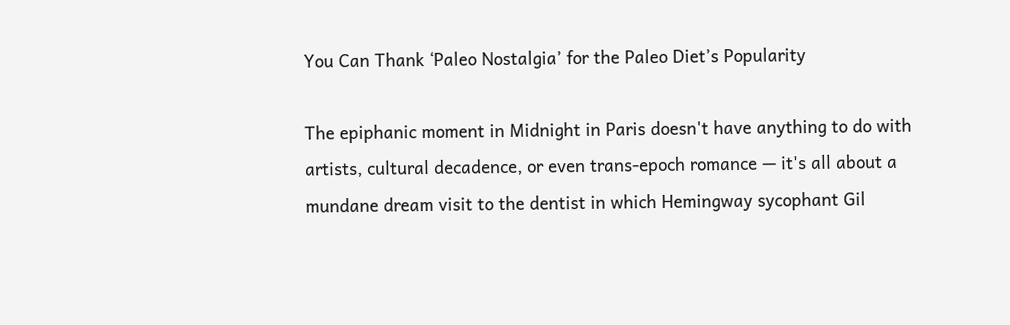You Can Thank ‘Paleo Nostalgia’ for the Paleo Diet’s Popularity

The epiphanic moment in Midnight in Paris doesn't have anything to do with artists, cultural decadence, or even trans-epoch romance — it's all about a mundane dream visit to the dentist in which Hemingway sycophant Gil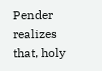Pender realizes that, holy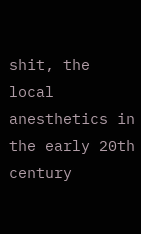shit, the local anesthetics in the early 20th century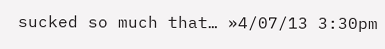sucked so much that… »4/07/13 3:30pm